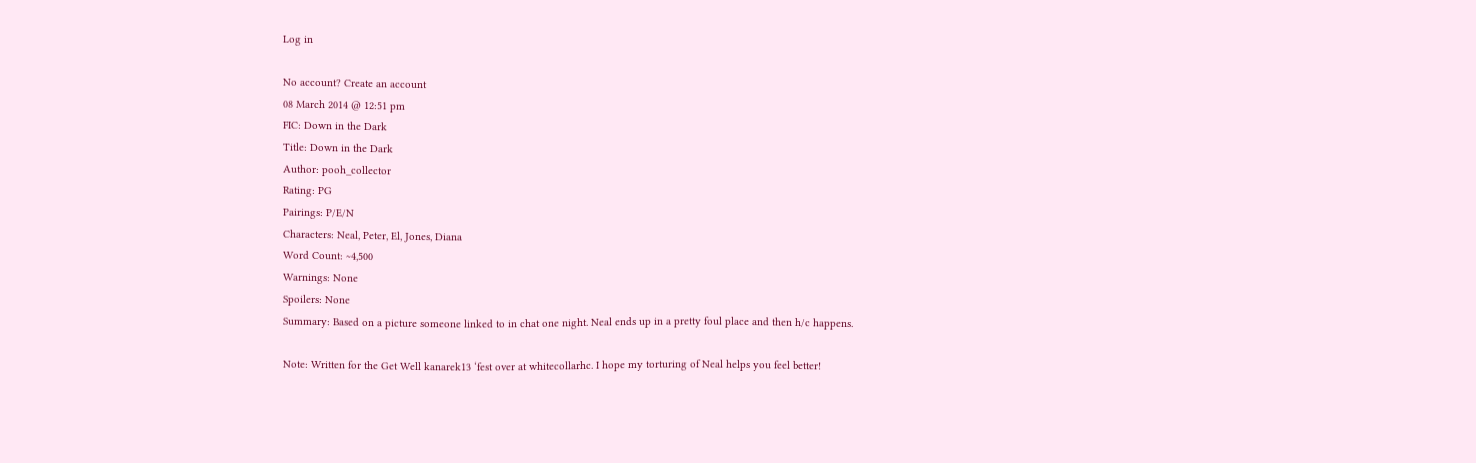Log in

No account? Create an account
08 March 2014 @ 12:51 pm
FIC: Down in the Dark
Title: Down in the Dark
Author: pooh_collector
Rating: PG
Pairings: P/E/N
Characters: Neal, Peter, El, Jones, Diana
Word Count: ~4,500
Warnings: None
Spoilers: None
Summary: Based on a picture someone linked to in chat one night. Neal ends up in a pretty foul place and then h/c happens.

Note: Written for the Get Well kanarek13 ‘fest over at whitecollarhc. I hope my torturing of Neal helps you feel better!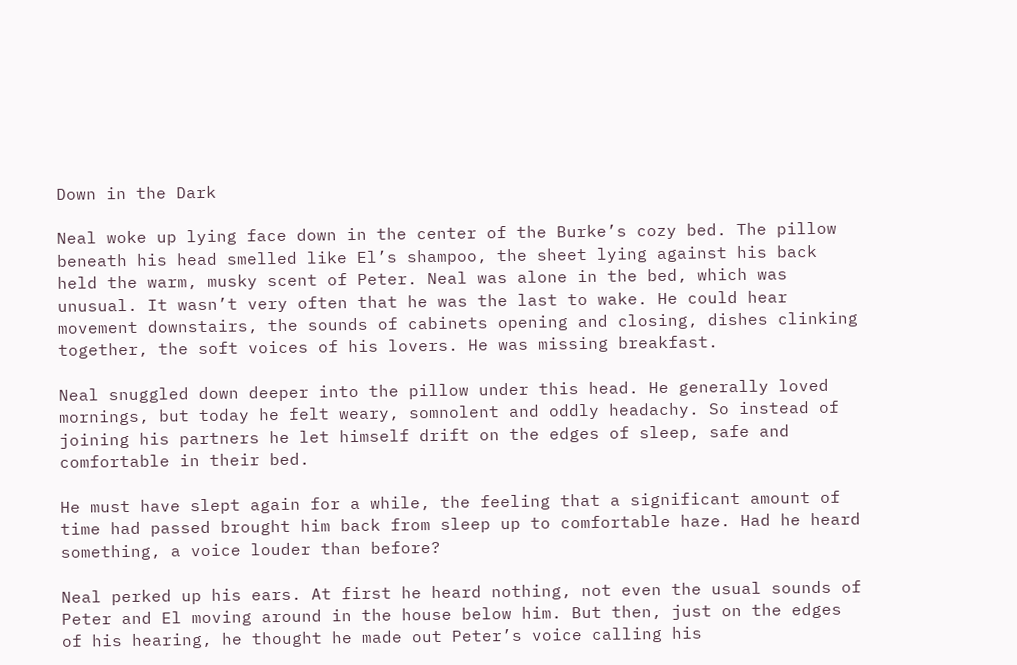Down in the Dark

Neal woke up lying face down in the center of the Burke’s cozy bed. The pillow beneath his head smelled like El’s shampoo, the sheet lying against his back held the warm, musky scent of Peter. Neal was alone in the bed, which was unusual. It wasn’t very often that he was the last to wake. He could hear movement downstairs, the sounds of cabinets opening and closing, dishes clinking together, the soft voices of his lovers. He was missing breakfast.

Neal snuggled down deeper into the pillow under this head. He generally loved mornings, but today he felt weary, somnolent and oddly headachy. So instead of joining his partners he let himself drift on the edges of sleep, safe and comfortable in their bed.

He must have slept again for a while, the feeling that a significant amount of time had passed brought him back from sleep up to comfortable haze. Had he heard something, a voice louder than before?

Neal perked up his ears. At first he heard nothing, not even the usual sounds of Peter and El moving around in the house below him. But then, just on the edges of his hearing, he thought he made out Peter’s voice calling his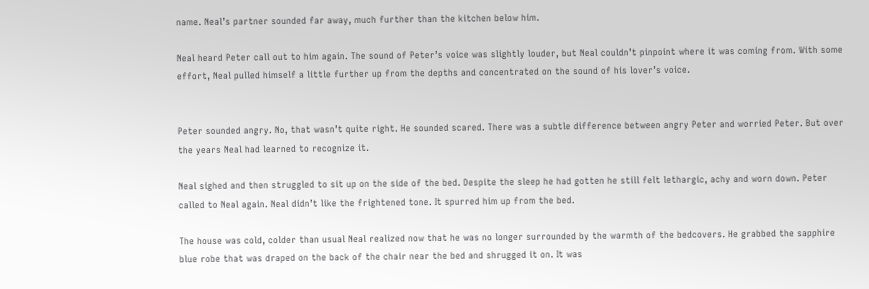name. Neal’s partner sounded far away, much further than the kitchen below him.

Neal heard Peter call out to him again. The sound of Peter’s voice was slightly louder, but Neal couldn’t pinpoint where it was coming from. With some effort, Neal pulled himself a little further up from the depths and concentrated on the sound of his lover’s voice.


Peter sounded angry. No, that wasn’t quite right. He sounded scared. There was a subtle difference between angry Peter and worried Peter. But over the years Neal had learned to recognize it.

Neal sighed and then struggled to sit up on the side of the bed. Despite the sleep he had gotten he still felt lethargic, achy and worn down. Peter called to Neal again. Neal didn’t like the frightened tone. It spurred him up from the bed.

The house was cold, colder than usual Neal realized now that he was no longer surrounded by the warmth of the bedcovers. He grabbed the sapphire blue robe that was draped on the back of the chair near the bed and shrugged it on. It was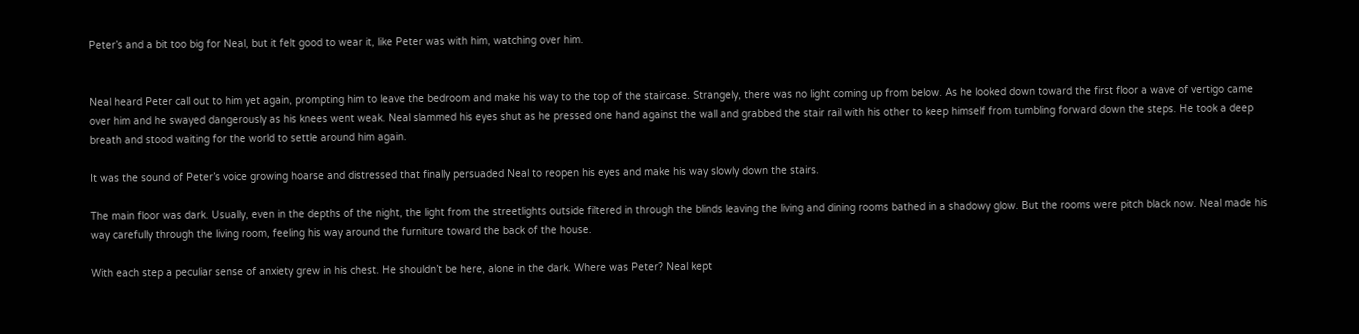Peter’s and a bit too big for Neal, but it felt good to wear it, like Peter was with him, watching over him.


Neal heard Peter call out to him yet again, prompting him to leave the bedroom and make his way to the top of the staircase. Strangely, there was no light coming up from below. As he looked down toward the first floor a wave of vertigo came over him and he swayed dangerously as his knees went weak. Neal slammed his eyes shut as he pressed one hand against the wall and grabbed the stair rail with his other to keep himself from tumbling forward down the steps. He took a deep breath and stood waiting for the world to settle around him again.

It was the sound of Peter’s voice growing hoarse and distressed that finally persuaded Neal to reopen his eyes and make his way slowly down the stairs.

The main floor was dark. Usually, even in the depths of the night, the light from the streetlights outside filtered in through the blinds leaving the living and dining rooms bathed in a shadowy glow. But the rooms were pitch black now. Neal made his way carefully through the living room, feeling his way around the furniture toward the back of the house.

With each step a peculiar sense of anxiety grew in his chest. He shouldn’t be here, alone in the dark. Where was Peter? Neal kept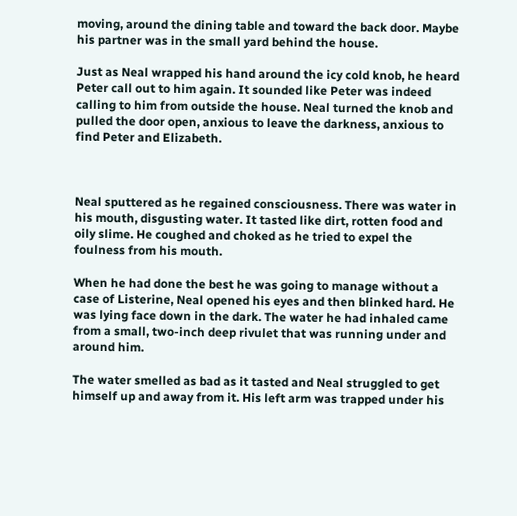moving, around the dining table and toward the back door. Maybe his partner was in the small yard behind the house.

Just as Neal wrapped his hand around the icy cold knob, he heard Peter call out to him again. It sounded like Peter was indeed calling to him from outside the house. Neal turned the knob and pulled the door open, anxious to leave the darkness, anxious to find Peter and Elizabeth.



Neal sputtered as he regained consciousness. There was water in his mouth, disgusting water. It tasted like dirt, rotten food and oily slime. He coughed and choked as he tried to expel the foulness from his mouth.

When he had done the best he was going to manage without a case of Listerine, Neal opened his eyes and then blinked hard. He was lying face down in the dark. The water he had inhaled came from a small, two-inch deep rivulet that was running under and around him.

The water smelled as bad as it tasted and Neal struggled to get himself up and away from it. His left arm was trapped under his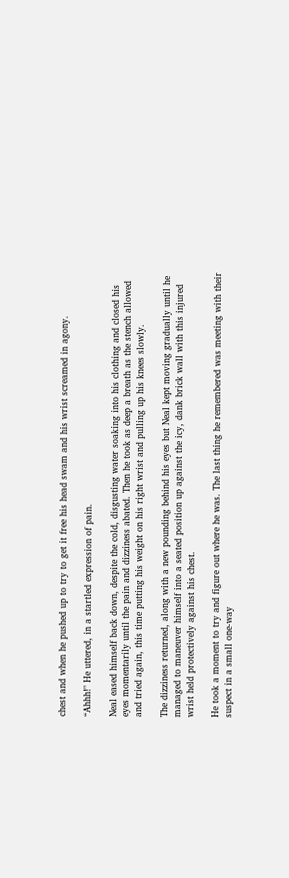chest and when he pushed up to try to get it free his head swam and his wrist screamed in agony.

“Ahhh!" He uttered, in a startled expression of pain.

Neal eased himself back down, despite the cold, disgusting water soaking into his clothing and closed his eyes momentarily until the pain and dizziness abated. Then he took as deep a breath as the stench allowed and tried again, this time putting his weight on his right wrist and pulling up his knees slowly.

The dizziness returned, along with a new pounding behind his eyes but Neal kept moving gradually until he managed to maneuver himself into a seated position up against the icy, dank brick wall with this injured wrist held protectively against his chest.

He took a moment to try and figure out where he was. The last thing he remembered was meeting with their suspect in a small one-way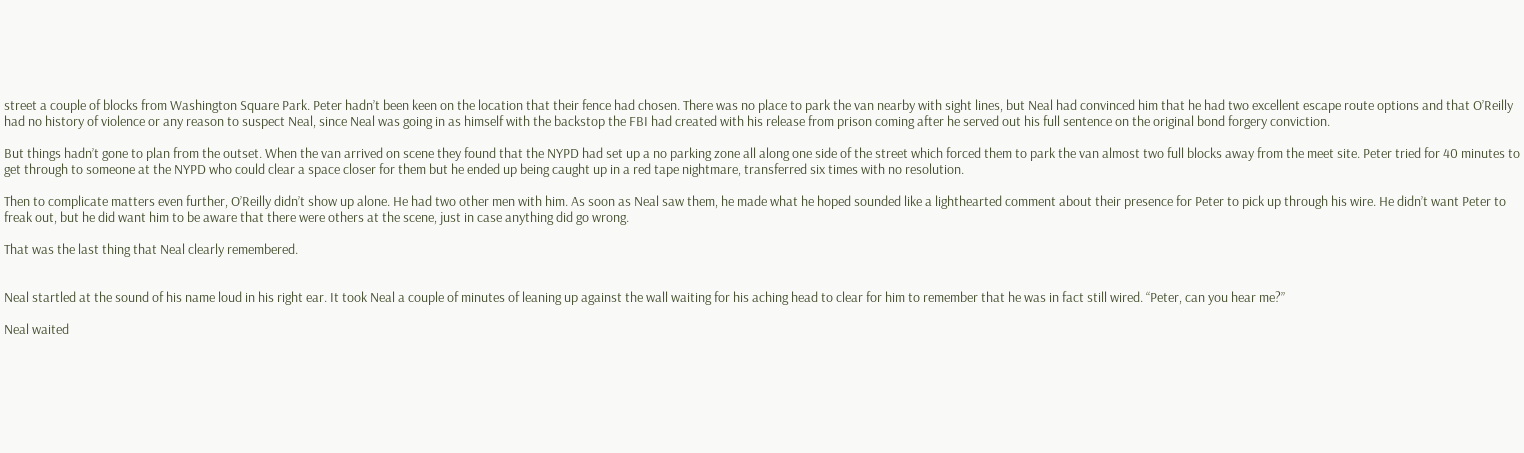street a couple of blocks from Washington Square Park. Peter hadn’t been keen on the location that their fence had chosen. There was no place to park the van nearby with sight lines, but Neal had convinced him that he had two excellent escape route options and that O’Reilly had no history of violence or any reason to suspect Neal, since Neal was going in as himself with the backstop the FBI had created with his release from prison coming after he served out his full sentence on the original bond forgery conviction.

But things hadn’t gone to plan from the outset. When the van arrived on scene they found that the NYPD had set up a no parking zone all along one side of the street which forced them to park the van almost two full blocks away from the meet site. Peter tried for 40 minutes to get through to someone at the NYPD who could clear a space closer for them but he ended up being caught up in a red tape nightmare, transferred six times with no resolution.

Then to complicate matters even further, O’Reilly didn’t show up alone. He had two other men with him. As soon as Neal saw them, he made what he hoped sounded like a lighthearted comment about their presence for Peter to pick up through his wire. He didn’t want Peter to freak out, but he did want him to be aware that there were others at the scene, just in case anything did go wrong.

That was the last thing that Neal clearly remembered.


Neal startled at the sound of his name loud in his right ear. It took Neal a couple of minutes of leaning up against the wall waiting for his aching head to clear for him to remember that he was in fact still wired. “Peter, can you hear me?”

Neal waited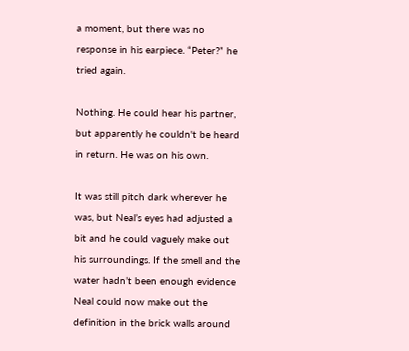a moment, but there was no response in his earpiece. “Peter?” he tried again.

Nothing. He could hear his partner, but apparently he couldn't be heard in return. He was on his own.

It was still pitch dark wherever he was, but Neal’s eyes had adjusted a bit and he could vaguely make out his surroundings. If the smell and the water hadn’t been enough evidence Neal could now make out the definition in the brick walls around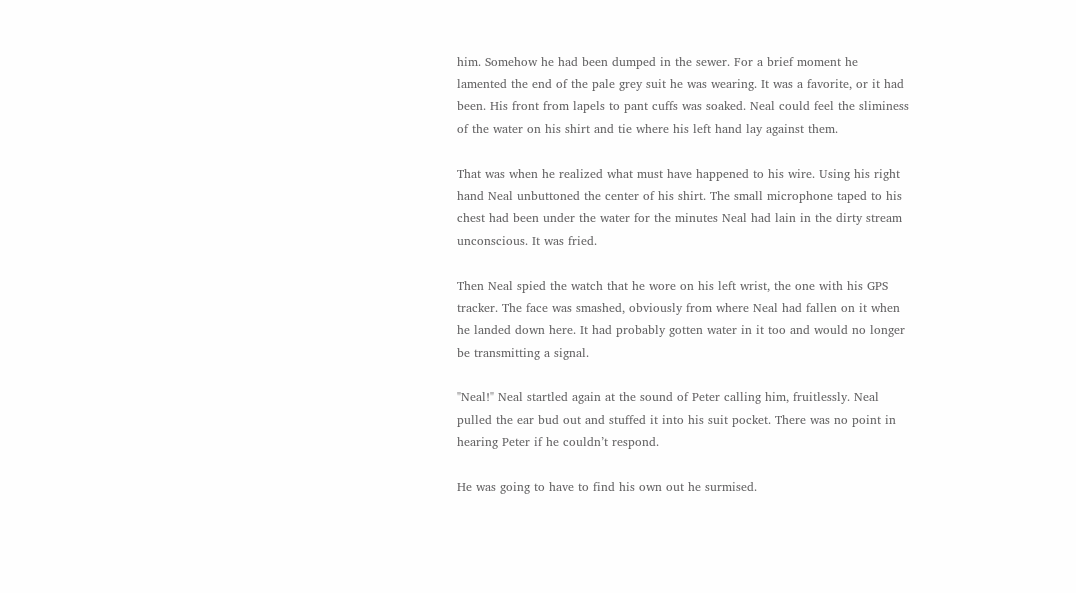him. Somehow he had been dumped in the sewer. For a brief moment he lamented the end of the pale grey suit he was wearing. It was a favorite, or it had been. His front from lapels to pant cuffs was soaked. Neal could feel the sliminess of the water on his shirt and tie where his left hand lay against them.

That was when he realized what must have happened to his wire. Using his right hand Neal unbuttoned the center of his shirt. The small microphone taped to his chest had been under the water for the minutes Neal had lain in the dirty stream unconscious. It was fried.

Then Neal spied the watch that he wore on his left wrist, the one with his GPS tracker. The face was smashed, obviously from where Neal had fallen on it when he landed down here. It had probably gotten water in it too and would no longer be transmitting a signal.

"Neal!" Neal startled again at the sound of Peter calling him, fruitlessly. Neal pulled the ear bud out and stuffed it into his suit pocket. There was no point in hearing Peter if he couldn’t respond.

He was going to have to find his own out he surmised.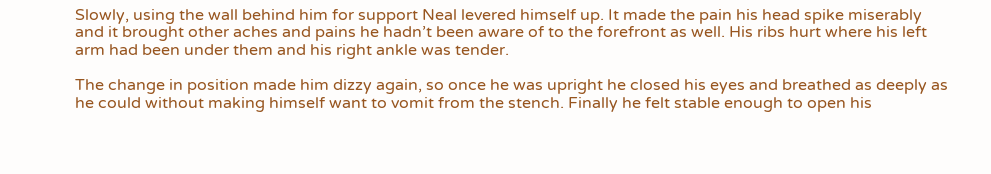Slowly, using the wall behind him for support Neal levered himself up. It made the pain his head spike miserably and it brought other aches and pains he hadn’t been aware of to the forefront as well. His ribs hurt where his left arm had been under them and his right ankle was tender.

The change in position made him dizzy again, so once he was upright he closed his eyes and breathed as deeply as he could without making himself want to vomit from the stench. Finally he felt stable enough to open his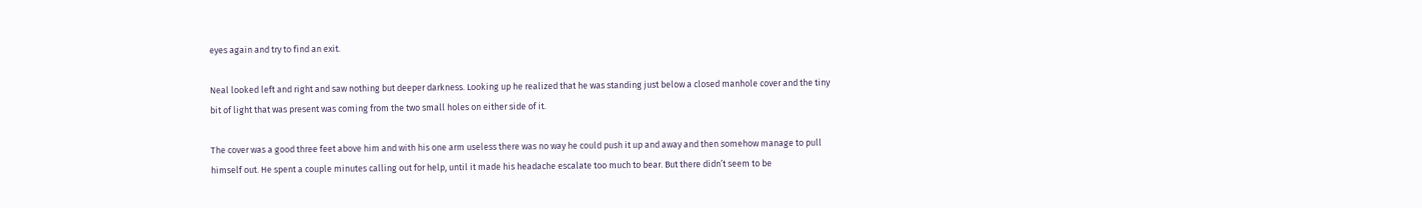eyes again and try to find an exit.

Neal looked left and right and saw nothing but deeper darkness. Looking up he realized that he was standing just below a closed manhole cover and the tiny bit of light that was present was coming from the two small holes on either side of it.

The cover was a good three feet above him and with his one arm useless there was no way he could push it up and away and then somehow manage to pull himself out. He spent a couple minutes calling out for help, until it made his headache escalate too much to bear. But there didn’t seem to be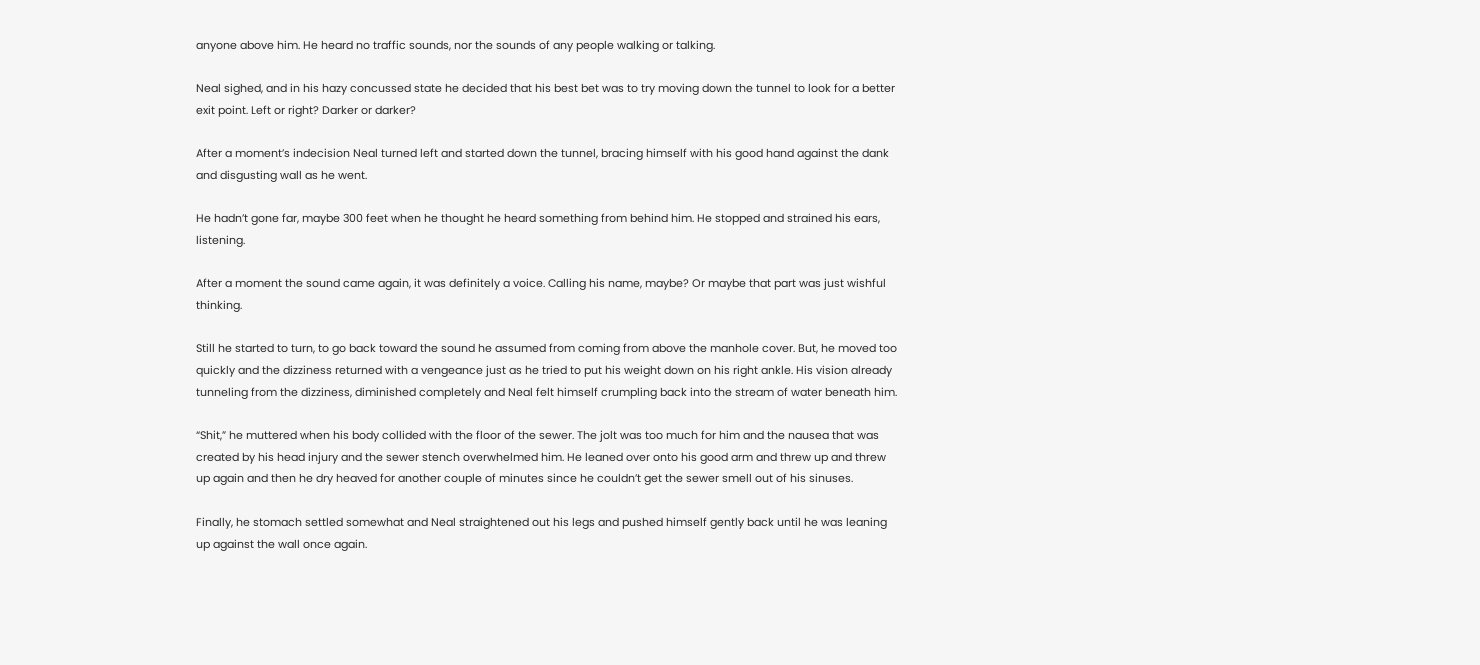anyone above him. He heard no traffic sounds, nor the sounds of any people walking or talking.

Neal sighed, and in his hazy concussed state he decided that his best bet was to try moving down the tunnel to look for a better exit point. Left or right? Darker or darker?

After a moment’s indecision Neal turned left and started down the tunnel, bracing himself with his good hand against the dank and disgusting wall as he went.

He hadn’t gone far, maybe 300 feet when he thought he heard something from behind him. He stopped and strained his ears, listening.

After a moment the sound came again, it was definitely a voice. Calling his name, maybe? Or maybe that part was just wishful thinking.

Still he started to turn, to go back toward the sound he assumed from coming from above the manhole cover. But, he moved too quickly and the dizziness returned with a vengeance just as he tried to put his weight down on his right ankle. His vision already tunneling from the dizziness, diminished completely and Neal felt himself crumpling back into the stream of water beneath him.

“Shit,” he muttered when his body collided with the floor of the sewer. The jolt was too much for him and the nausea that was created by his head injury and the sewer stench overwhelmed him. He leaned over onto his good arm and threw up and threw up again and then he dry heaved for another couple of minutes since he couldn’t get the sewer smell out of his sinuses.

Finally, he stomach settled somewhat and Neal straightened out his legs and pushed himself gently back until he was leaning up against the wall once again.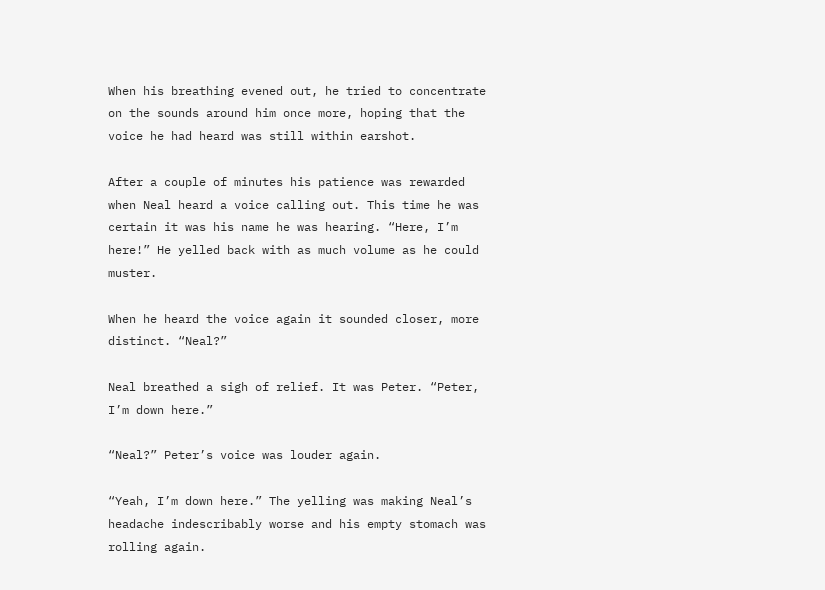When his breathing evened out, he tried to concentrate on the sounds around him once more, hoping that the voice he had heard was still within earshot.

After a couple of minutes his patience was rewarded when Neal heard a voice calling out. This time he was certain it was his name he was hearing. “Here, I’m here!” He yelled back with as much volume as he could muster.

When he heard the voice again it sounded closer, more distinct. “Neal?”

Neal breathed a sigh of relief. It was Peter. “Peter, I’m down here.”

“Neal?” Peter’s voice was louder again.

“Yeah, I’m down here.” The yelling was making Neal’s headache indescribably worse and his empty stomach was rolling again.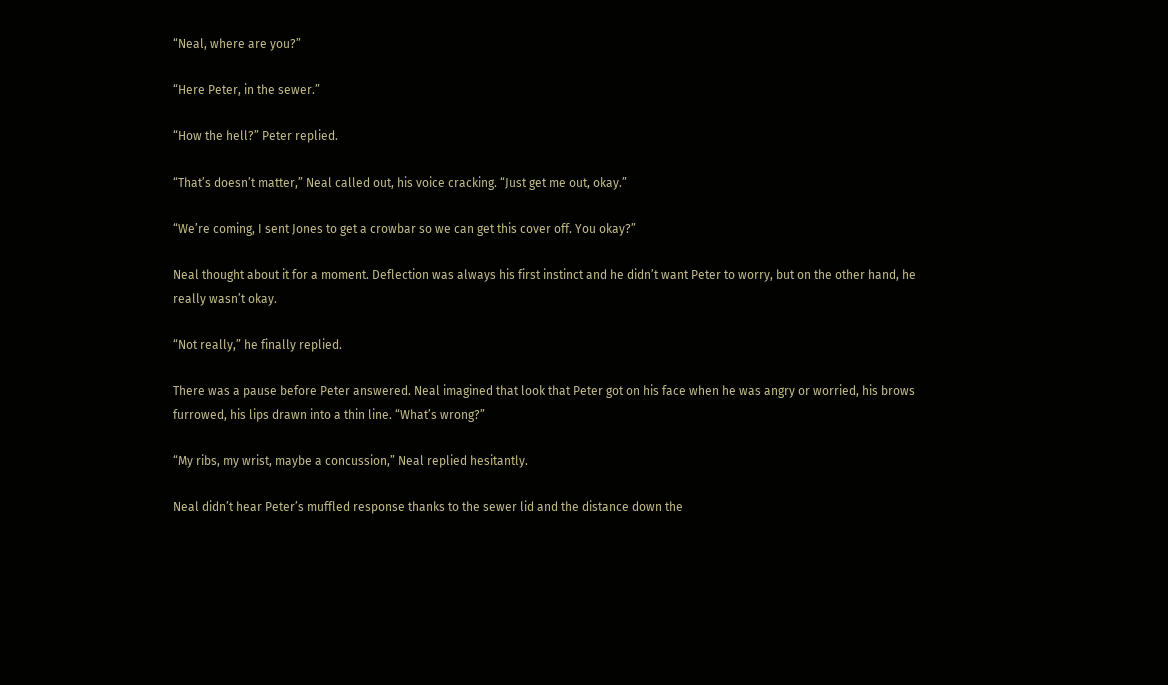“Neal, where are you?”

“Here Peter, in the sewer.”

“How the hell?” Peter replied.

“That’s doesn’t matter,” Neal called out, his voice cracking. “Just get me out, okay.”

“We’re coming, I sent Jones to get a crowbar so we can get this cover off. You okay?”

Neal thought about it for a moment. Deflection was always his first instinct and he didn’t want Peter to worry, but on the other hand, he really wasn’t okay.

“Not really,” he finally replied.

There was a pause before Peter answered. Neal imagined that look that Peter got on his face when he was angry or worried, his brows furrowed, his lips drawn into a thin line. “What’s wrong?”

“My ribs, my wrist, maybe a concussion,” Neal replied hesitantly.

Neal didn’t hear Peter’s muffled response thanks to the sewer lid and the distance down the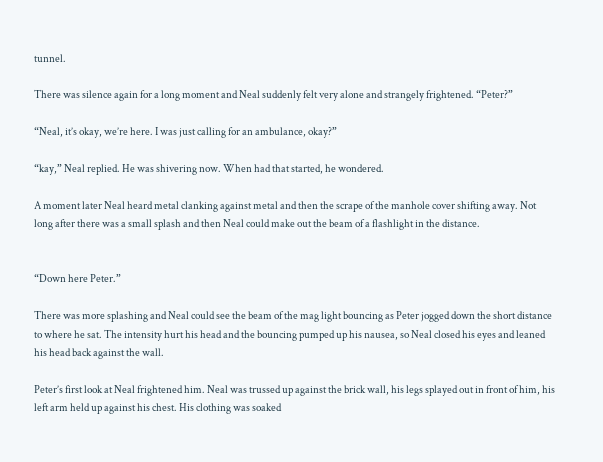tunnel.

There was silence again for a long moment and Neal suddenly felt very alone and strangely frightened. “Peter?”

“Neal, it’s okay, we’re here. I was just calling for an ambulance, okay?”

“kay,” Neal replied. He was shivering now. When had that started, he wondered.

A moment later Neal heard metal clanking against metal and then the scrape of the manhole cover shifting away. Not long after there was a small splash and then Neal could make out the beam of a flashlight in the distance.


“Down here Peter.”

There was more splashing and Neal could see the beam of the mag light bouncing as Peter jogged down the short distance to where he sat. The intensity hurt his head and the bouncing pumped up his nausea, so Neal closed his eyes and leaned his head back against the wall.

Peter’s first look at Neal frightened him. Neal was trussed up against the brick wall, his legs splayed out in front of him, his left arm held up against his chest. His clothing was soaked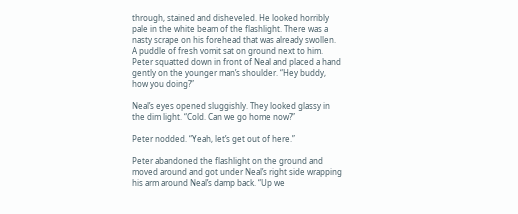through, stained and disheveled. He looked horribly pale in the white beam of the flashlight. There was a nasty scrape on his forehead that was already swollen. A puddle of fresh vomit sat on ground next to him.
Peter squatted down in front of Neal and placed a hand gently on the younger man’s shoulder. “Hey buddy, how you doing?”

Neal’s eyes opened sluggishly. They looked glassy in the dim light. “Cold. Can we go home now?”

Peter nodded. “Yeah, let’s get out of here.”

Peter abandoned the flashlight on the ground and moved around and got under Neal’s right side wrapping his arm around Neal’s damp back. “Up we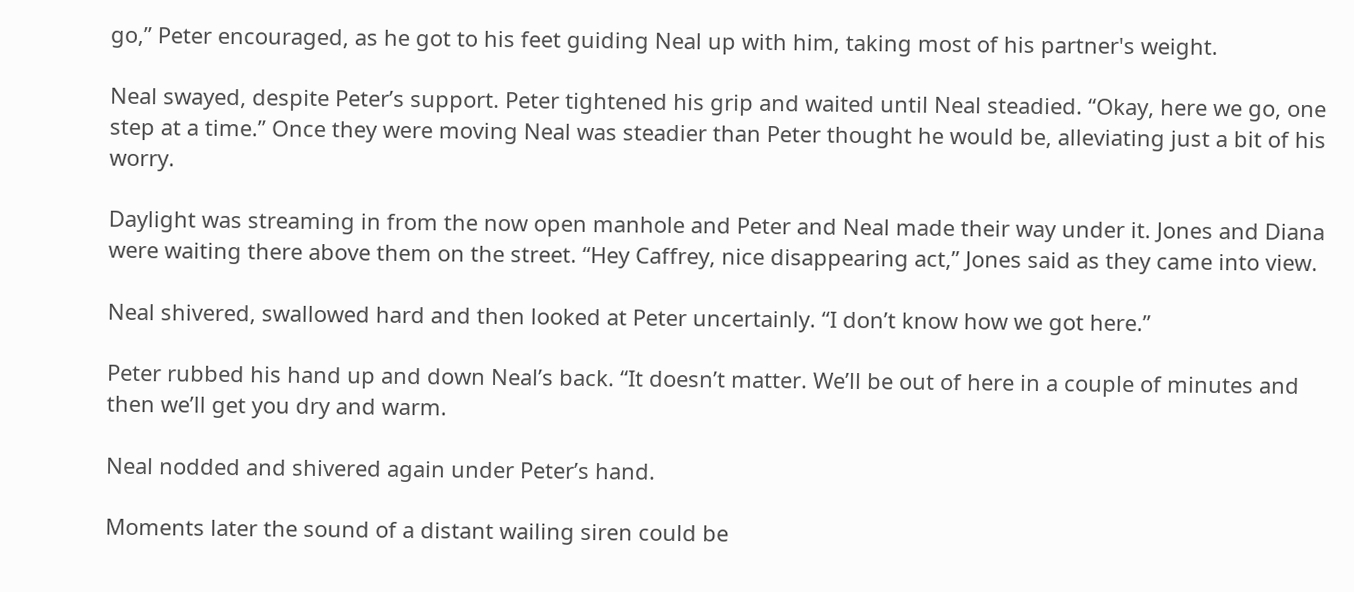go,” Peter encouraged, as he got to his feet guiding Neal up with him, taking most of his partner's weight.

Neal swayed, despite Peter’s support. Peter tightened his grip and waited until Neal steadied. “Okay, here we go, one step at a time.” Once they were moving Neal was steadier than Peter thought he would be, alleviating just a bit of his worry.

Daylight was streaming in from the now open manhole and Peter and Neal made their way under it. Jones and Diana were waiting there above them on the street. “Hey Caffrey, nice disappearing act,” Jones said as they came into view.

Neal shivered, swallowed hard and then looked at Peter uncertainly. “I don’t know how we got here.”

Peter rubbed his hand up and down Neal’s back. “It doesn’t matter. We’ll be out of here in a couple of minutes and then we’ll get you dry and warm.

Neal nodded and shivered again under Peter’s hand.

Moments later the sound of a distant wailing siren could be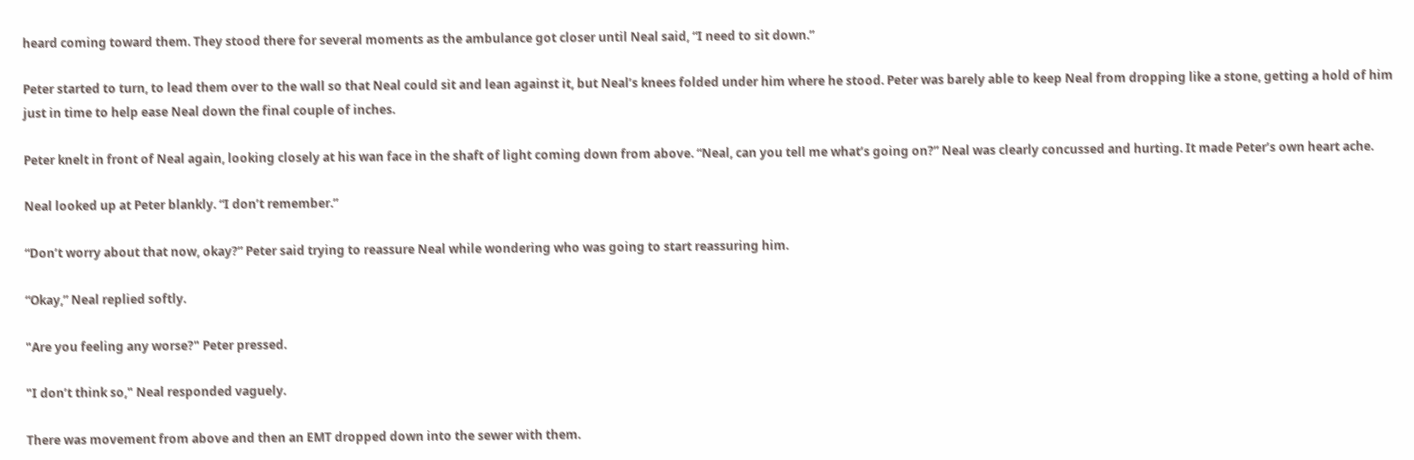heard coming toward them. They stood there for several moments as the ambulance got closer until Neal said, “I need to sit down.”

Peter started to turn, to lead them over to the wall so that Neal could sit and lean against it, but Neal’s knees folded under him where he stood. Peter was barely able to keep Neal from dropping like a stone, getting a hold of him just in time to help ease Neal down the final couple of inches.

Peter knelt in front of Neal again, looking closely at his wan face in the shaft of light coming down from above. “Neal, can you tell me what’s going on?” Neal was clearly concussed and hurting. It made Peter’s own heart ache.

Neal looked up at Peter blankly. “I don’t remember.”

“Don’t worry about that now, okay?” Peter said trying to reassure Neal while wondering who was going to start reassuring him.

“Okay,” Neal replied softly.

"Are you feeling any worse?" Peter pressed.

"I don’t think so," Neal responded vaguely.

There was movement from above and then an EMT dropped down into the sewer with them.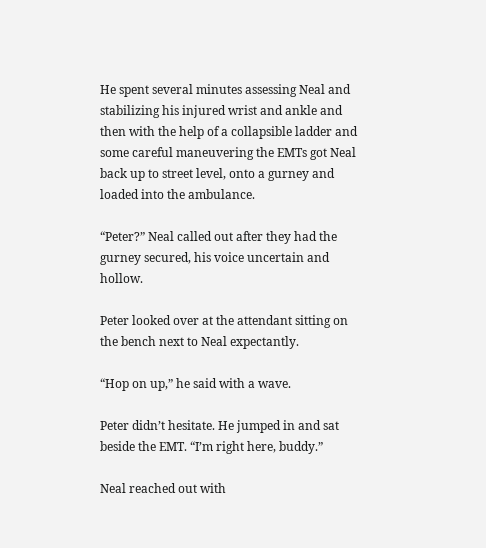He spent several minutes assessing Neal and stabilizing his injured wrist and ankle and then with the help of a collapsible ladder and some careful maneuvering the EMTs got Neal back up to street level, onto a gurney and loaded into the ambulance.

“Peter?” Neal called out after they had the gurney secured, his voice uncertain and hollow.

Peter looked over at the attendant sitting on the bench next to Neal expectantly.

“Hop on up,” he said with a wave.

Peter didn’t hesitate. He jumped in and sat beside the EMT. “I’m right here, buddy.”

Neal reached out with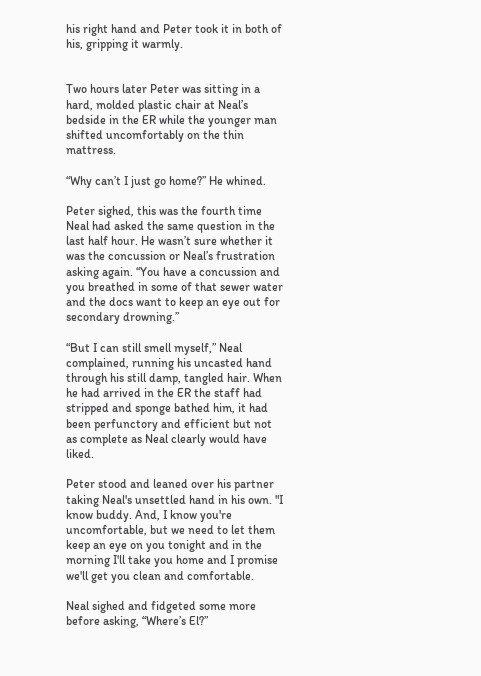his right hand and Peter took it in both of his, gripping it warmly.


Two hours later Peter was sitting in a hard, molded plastic chair at Neal’s bedside in the ER while the younger man shifted uncomfortably on the thin mattress.

“Why can’t I just go home?” He whined.

Peter sighed, this was the fourth time Neal had asked the same question in the last half hour. He wasn’t sure whether it was the concussion or Neal’s frustration asking again. “You have a concussion and you breathed in some of that sewer water and the docs want to keep an eye out for secondary drowning.”

“But I can still smell myself,” Neal complained, running his uncasted hand through his still damp, tangled hair. When he had arrived in the ER the staff had stripped and sponge bathed him, it had been perfunctory and efficient but not as complete as Neal clearly would have liked.

Peter stood and leaned over his partner taking Neal's unsettled hand in his own. "I know buddy. And, I know you're uncomfortable, but we need to let them keep an eye on you tonight and in the morning I'll take you home and I promise we'll get you clean and comfortable.

Neal sighed and fidgeted some more before asking, “Where’s El?”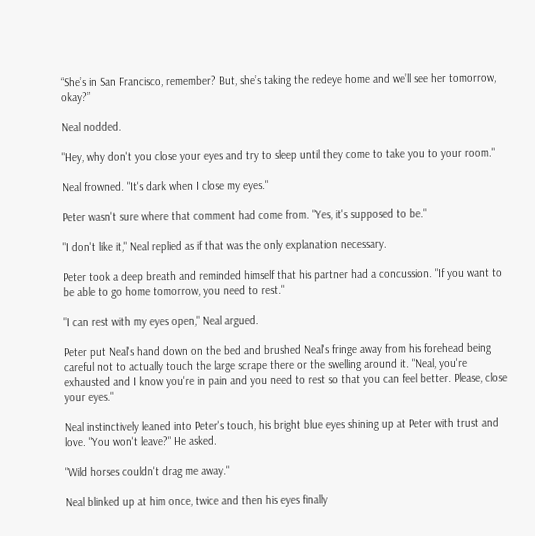“She’s in San Francisco, remember? But, she’s taking the redeye home and we’ll see her tomorrow, okay?”

Neal nodded.

"Hey, why don't you close your eyes and try to sleep until they come to take you to your room."

Neal frowned. "It's dark when I close my eyes."

Peter wasn't sure where that comment had come from. "Yes, it's supposed to be."

"I don't like it," Neal replied as if that was the only explanation necessary.

Peter took a deep breath and reminded himself that his partner had a concussion. "If you want to be able to go home tomorrow, you need to rest."

"I can rest with my eyes open," Neal argued.

Peter put Neal's hand down on the bed and brushed Neal's fringe away from his forehead being careful not to actually touch the large scrape there or the swelling around it. "Neal, you're exhausted and I know you're in pain and you need to rest so that you can feel better. Please, close your eyes."

Neal instinctively leaned into Peter's touch, his bright blue eyes shining up at Peter with trust and love. "You won't leave?" He asked.

"Wild horses couldn't drag me away."

Neal blinked up at him once, twice and then his eyes finally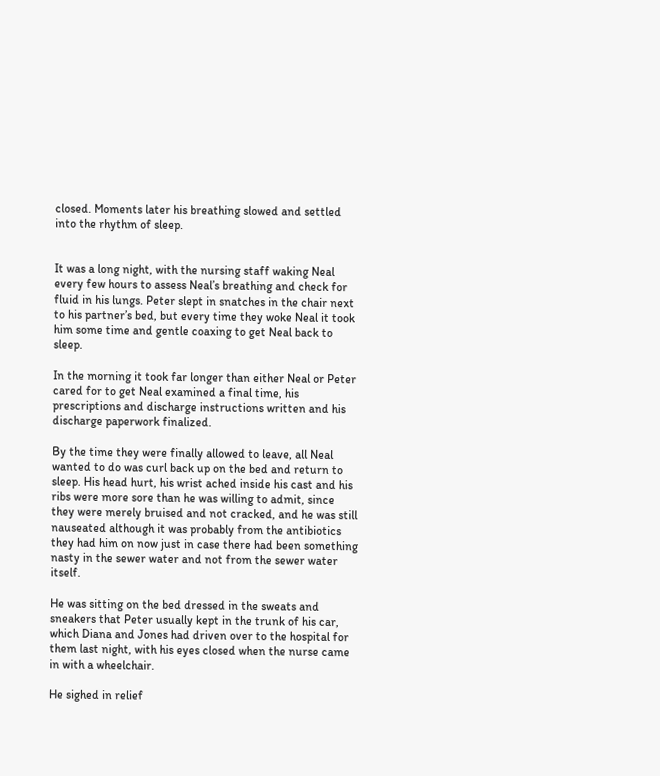closed. Moments later his breathing slowed and settled into the rhythm of sleep.


It was a long night, with the nursing staff waking Neal every few hours to assess Neal’s breathing and check for fluid in his lungs. Peter slept in snatches in the chair next to his partner’s bed, but every time they woke Neal it took him some time and gentle coaxing to get Neal back to sleep.

In the morning it took far longer than either Neal or Peter cared for to get Neal examined a final time, his prescriptions and discharge instructions written and his discharge paperwork finalized.

By the time they were finally allowed to leave, all Neal wanted to do was curl back up on the bed and return to sleep. His head hurt, his wrist ached inside his cast and his ribs were more sore than he was willing to admit, since they were merely bruised and not cracked, and he was still nauseated although it was probably from the antibiotics they had him on now just in case there had been something nasty in the sewer water and not from the sewer water itself.

He was sitting on the bed dressed in the sweats and sneakers that Peter usually kept in the trunk of his car, which Diana and Jones had driven over to the hospital for them last night, with his eyes closed when the nurse came in with a wheelchair.

He sighed in relief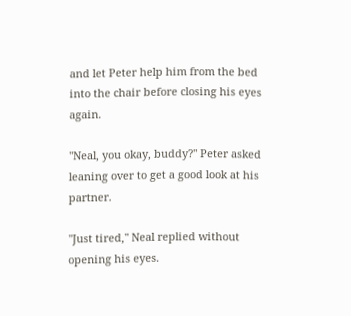and let Peter help him from the bed into the chair before closing his eyes again.

"Neal, you okay, buddy?" Peter asked leaning over to get a good look at his partner.

"Just tired," Neal replied without opening his eyes.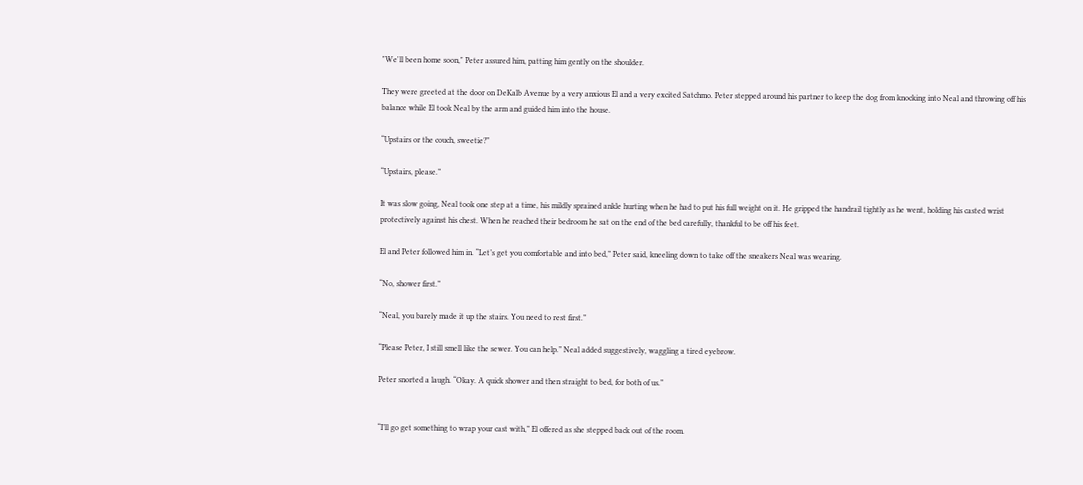"We'll been home soon," Peter assured him, patting him gently on the shoulder.

They were greeted at the door on DeKalb Avenue by a very anxious El and a very excited Satchmo. Peter stepped around his partner to keep the dog from knocking into Neal and throwing off his balance while El took Neal by the arm and guided him into the house.

“Upstairs or the couch, sweetie?”

“Upstairs, please.”

It was slow going, Neal took one step at a time, his mildly sprained ankle hurting when he had to put his full weight on it. He gripped the handrail tightly as he went, holding his casted wrist protectively against his chest. When he reached their bedroom he sat on the end of the bed carefully, thankful to be off his feet.

El and Peter followed him in. “Let’s get you comfortable and into bed,” Peter said, kneeling down to take off the sneakers Neal was wearing.

“No, shower first.”

“Neal, you barely made it up the stairs. You need to rest first.”

“Please Peter, I still smell like the sewer. You can help.” Neal added suggestively, waggling a tired eyebrow.

Peter snorted a laugh. “Okay. A quick shower and then straight to bed, for both of us.”


“I’ll go get something to wrap your cast with,” El offered as she stepped back out of the room.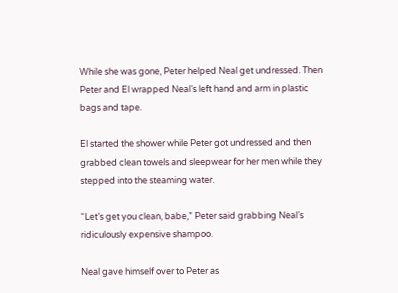While she was gone, Peter helped Neal get undressed. Then Peter and El wrapped Neal’s left hand and arm in plastic bags and tape.

El started the shower while Peter got undressed and then grabbed clean towels and sleepwear for her men while they stepped into the steaming water.

“Let’s get you clean, babe,” Peter said grabbing Neal’s ridiculously expensive shampoo.

Neal gave himself over to Peter as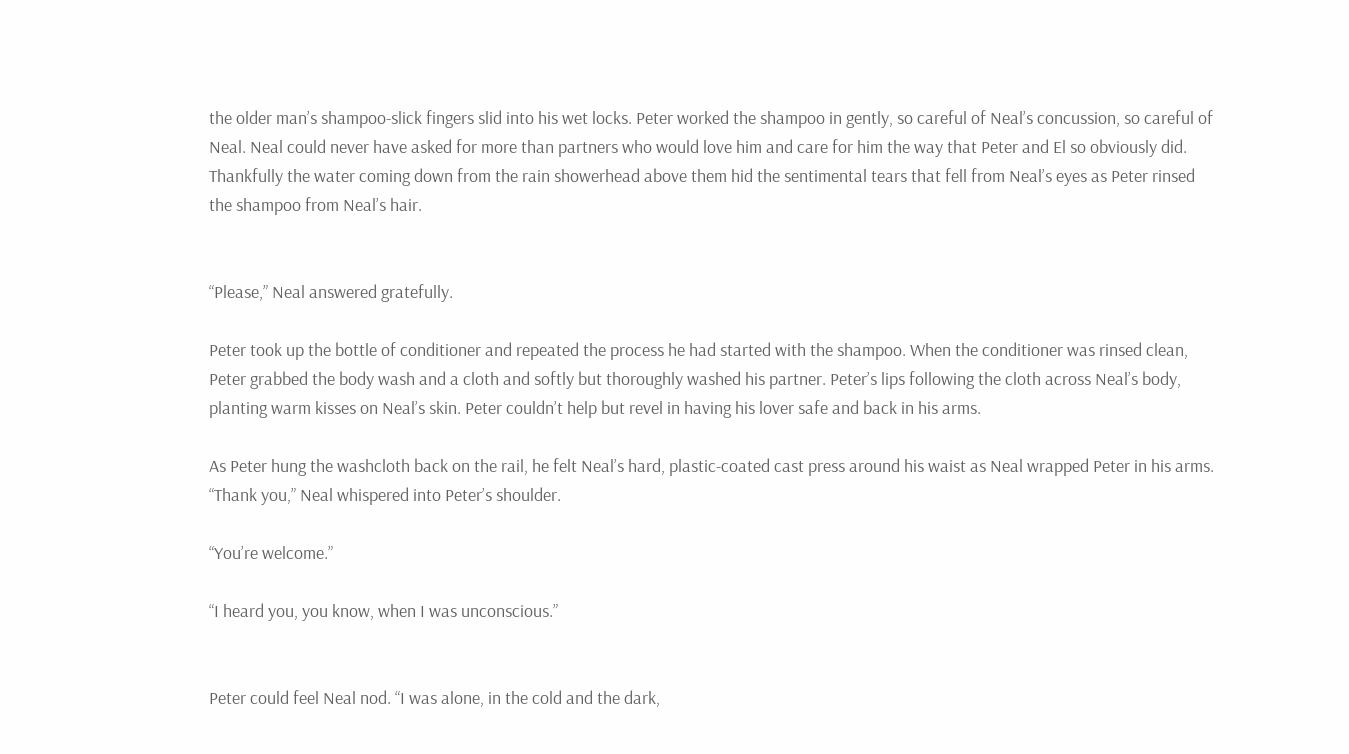the older man’s shampoo-slick fingers slid into his wet locks. Peter worked the shampoo in gently, so careful of Neal’s concussion, so careful of Neal. Neal could never have asked for more than partners who would love him and care for him the way that Peter and El so obviously did. Thankfully the water coming down from the rain showerhead above them hid the sentimental tears that fell from Neal’s eyes as Peter rinsed the shampoo from Neal’s hair.


“Please,” Neal answered gratefully.

Peter took up the bottle of conditioner and repeated the process he had started with the shampoo. When the conditioner was rinsed clean, Peter grabbed the body wash and a cloth and softly but thoroughly washed his partner. Peter’s lips following the cloth across Neal’s body, planting warm kisses on Neal’s skin. Peter couldn’t help but revel in having his lover safe and back in his arms.

As Peter hung the washcloth back on the rail, he felt Neal’s hard, plastic-coated cast press around his waist as Neal wrapped Peter in his arms. “Thank you,” Neal whispered into Peter’s shoulder.

“You’re welcome.”

“I heard you, you know, when I was unconscious.”


Peter could feel Neal nod. “I was alone, in the cold and the dark,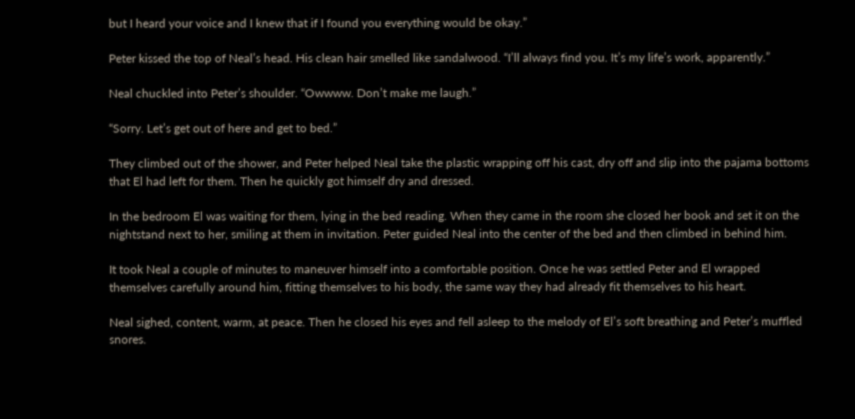but I heard your voice and I knew that if I found you everything would be okay.”

Peter kissed the top of Neal’s head. His clean hair smelled like sandalwood. “I’ll always find you. It’s my life’s work, apparently.”

Neal chuckled into Peter’s shoulder. “Owwww. Don’t make me laugh.”

“Sorry. Let’s get out of here and get to bed.”

They climbed out of the shower, and Peter helped Neal take the plastic wrapping off his cast, dry off and slip into the pajama bottoms that El had left for them. Then he quickly got himself dry and dressed.

In the bedroom El was waiting for them, lying in the bed reading. When they came in the room she closed her book and set it on the nightstand next to her, smiling at them in invitation. Peter guided Neal into the center of the bed and then climbed in behind him.

It took Neal a couple of minutes to maneuver himself into a comfortable position. Once he was settled Peter and El wrapped themselves carefully around him, fitting themselves to his body, the same way they had already fit themselves to his heart.

Neal sighed, content, warm, at peace. Then he closed his eyes and fell asleep to the melody of El’s soft breathing and Peter’s muffled snores.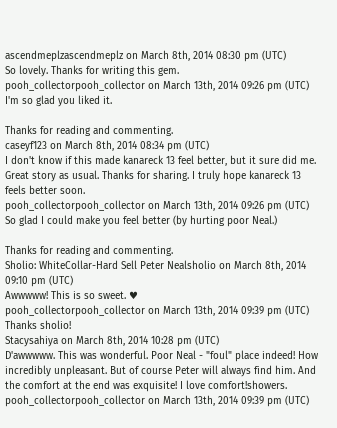ascendmeplzascendmeplz on March 8th, 2014 08:30 pm (UTC)
So lovely. Thanks for writing this gem.
pooh_collectorpooh_collector on March 13th, 2014 09:26 pm (UTC)
I'm so glad you liked it.

Thanks for reading and commenting.
caseyf123 on March 8th, 2014 08:34 pm (UTC)
I don't know if this made kanareck 13 feel better, but it sure did me. Great story as usual. Thanks for sharing. I truly hope kanareck 13 feels better soon.
pooh_collectorpooh_collector on March 13th, 2014 09:26 pm (UTC)
So glad I could make you feel better (by hurting poor Neal.)

Thanks for reading and commenting.
Sholio: WhiteCollar-Hard Sell Peter Nealsholio on March 8th, 2014 09:10 pm (UTC)
Awwwww! This is so sweet. ♥
pooh_collectorpooh_collector on March 13th, 2014 09:39 pm (UTC)
Thanks sholio!
Stacysahiya on March 8th, 2014 10:28 pm (UTC)
D'awwwww. This was wonderful. Poor Neal - "foul" place indeed! How incredibly unpleasant. But of course Peter will always find him. And the comfort at the end was exquisite! I love comfort!showers.
pooh_collectorpooh_collector on March 13th, 2014 09:39 pm (UTC)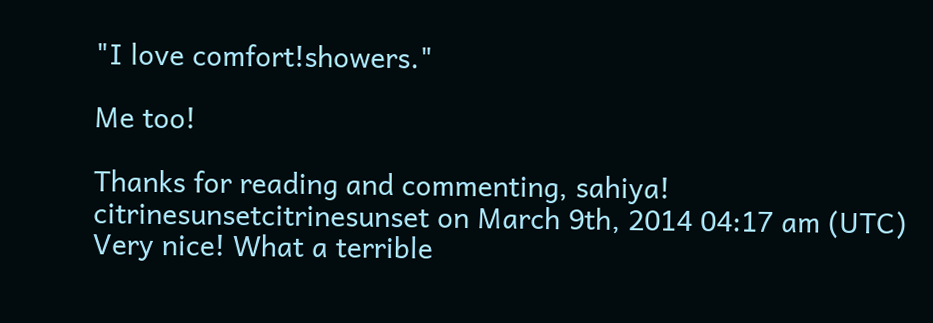"I love comfort!showers."

Me too!

Thanks for reading and commenting, sahiya!
citrinesunsetcitrinesunset on March 9th, 2014 04:17 am (UTC)
Very nice! What a terrible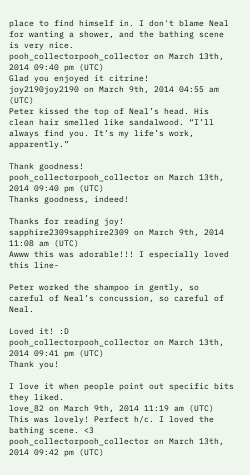place to find himself in. I don't blame Neal for wanting a shower, and the bathing scene is very nice.
pooh_collectorpooh_collector on March 13th, 2014 09:40 pm (UTC)
Glad you enjoyed it citrine!
joy2190joy2190 on March 9th, 2014 04:55 am (UTC)
Peter kissed the top of Neal’s head. His clean hair smelled like sandalwood. “I’ll always find you. It’s my life’s work, apparently.”

Thank goodness!
pooh_collectorpooh_collector on March 13th, 2014 09:40 pm (UTC)
Thanks goodness, indeed!

Thanks for reading joy!
sapphire2309sapphire2309 on March 9th, 2014 11:08 am (UTC)
Awww this was adorable!!! I especially loved this line-

Peter worked the shampoo in gently, so careful of Neal’s concussion, so careful of Neal.

Loved it! :D
pooh_collectorpooh_collector on March 13th, 2014 09:41 pm (UTC)
Thank you!

I love it when people point out specific bits they liked.
love_82 on March 9th, 2014 11:19 am (UTC)
This was lovely! Perfect h/c. I loved the bathing scene. <3
pooh_collectorpooh_collector on March 13th, 2014 09:42 pm (UTC)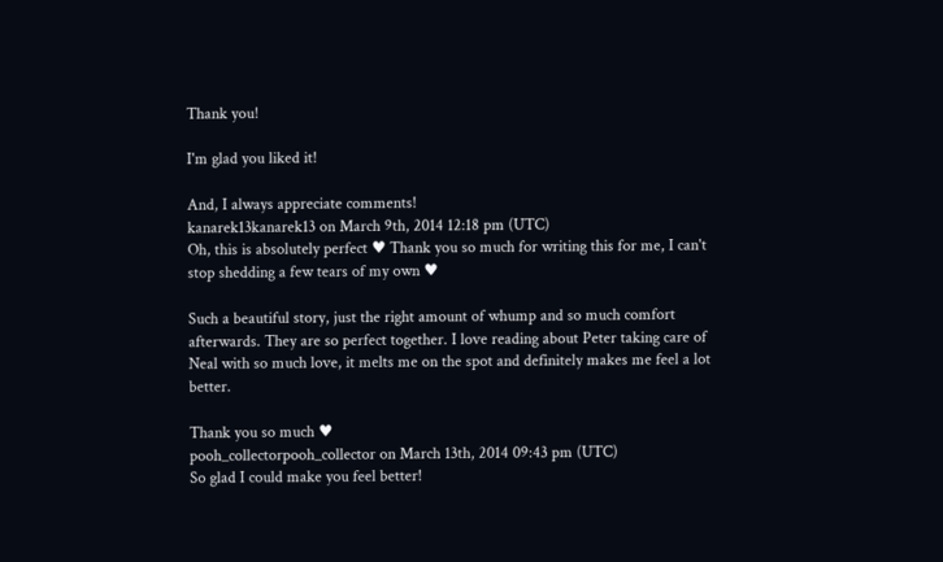Thank you!

I'm glad you liked it!

And, I always appreciate comments!
kanarek13kanarek13 on March 9th, 2014 12:18 pm (UTC)
Oh, this is absolutely perfect ♥ Thank you so much for writing this for me, I can't stop shedding a few tears of my own ♥

Such a beautiful story, just the right amount of whump and so much comfort afterwards. They are so perfect together. I love reading about Peter taking care of Neal with so much love, it melts me on the spot and definitely makes me feel a lot better.

Thank you so much ♥
pooh_collectorpooh_collector on March 13th, 2014 09:43 pm (UTC)
So glad I could make you feel better!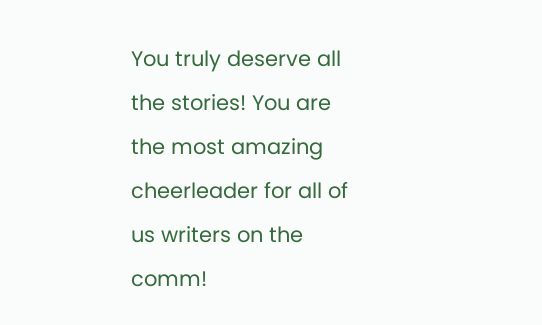You truly deserve all the stories! You are the most amazing cheerleader for all of us writers on the comm!